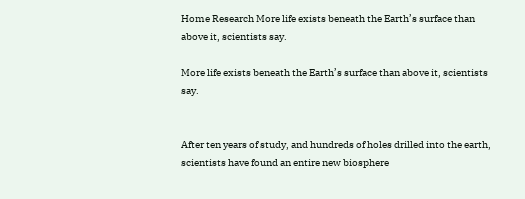Home Research More life exists beneath the Earth’s surface than above it, scientists say.

More life exists beneath the Earth’s surface than above it, scientists say.


After ten years of study, and hundreds of holes drilled into the earth, scientists have found an entire new biosphere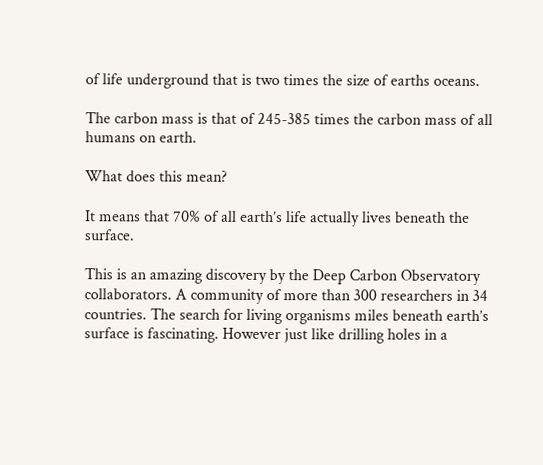of life underground that is two times the size of earths oceans.

The carbon mass is that of 245-385 times the carbon mass of all humans on earth.

What does this mean?

It means that 70% of all earth’s life actually lives beneath the surface.

This is an amazing discovery by the Deep Carbon Observatory collaborators. A community of more than 300 researchers in 34 countries. The search for living organisms miles beneath earth’s surface is fascinating. However just like drilling holes in a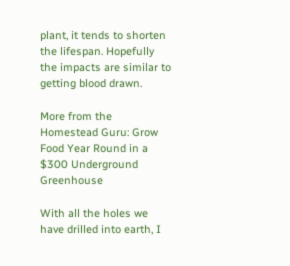plant, it tends to shorten the lifespan. Hopefully the impacts are similar to getting blood drawn.

More from the Homestead Guru: Grow Food Year Round in a $300 Underground Greenhouse

With all the holes we have drilled into earth, I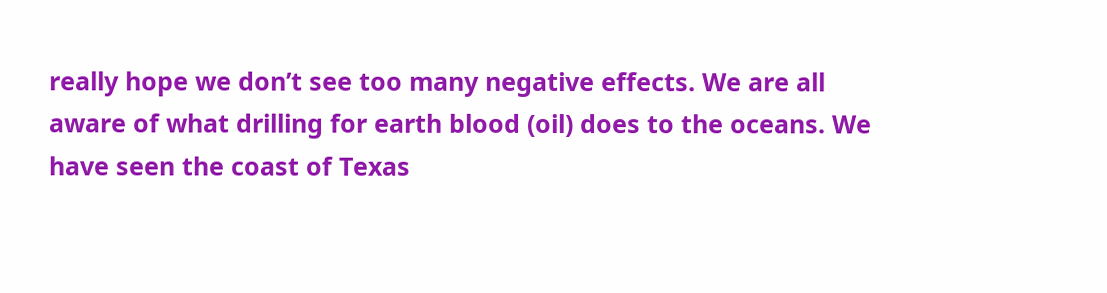really hope we don’t see too many negative effects. We are all aware of what drilling for earth blood (oil) does to the oceans. We have seen the coast of Texas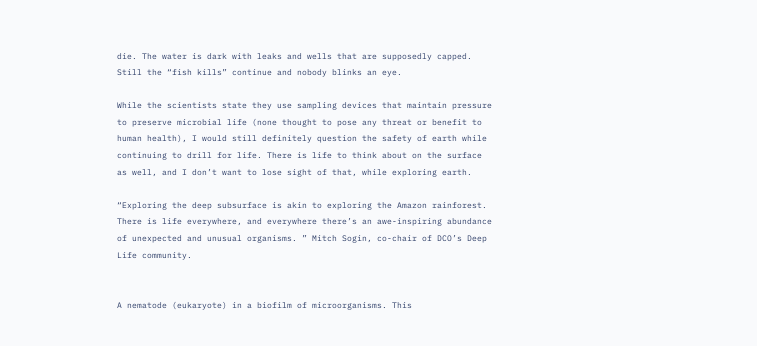die. The water is dark with leaks and wells that are supposedly capped. Still the “fish kills” continue and nobody blinks an eye.

While the scientists state they use sampling devices that maintain pressure to preserve microbial life (none thought to pose any threat or benefit to human health), I would still definitely question the safety of earth while continuing to drill for life. There is life to think about on the surface as well, and I don’t want to lose sight of that, while exploring earth.

“Exploring the deep subsurface is akin to exploring the Amazon rainforest. There is life everywhere, and everywhere there’s an awe-inspiring abundance of unexpected and unusual organisms. ” Mitch Sogin, co-chair of DCO’s Deep Life community.


A nematode (eukaryote) in a biofilm of microorganisms. This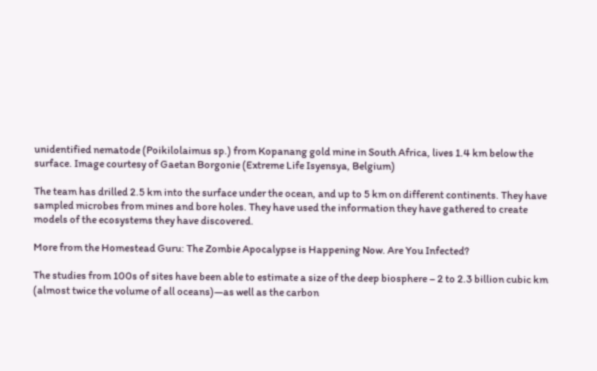unidentified nematode (Poikilolaimus sp.) from Kopanang gold mine in South Africa, lives 1.4 km below the surface. Image courtesy of Gaetan Borgonie (Extreme Life Isyensya, Belgium)

The team has drilled 2.5 km into the surface under the ocean, and up to 5 km on different continents. They have sampled microbes from mines and bore holes. They have used the information they have gathered to create models of the ecosystems they have discovered.

More from the Homestead Guru: The Zombie Apocalypse is Happening Now. Are You Infected?

The studies from 100s of sites have been able to estimate a size of the deep biosphere – 2 to 2.3 billion cubic km (almost twice the volume of all oceans)—as well as the carbon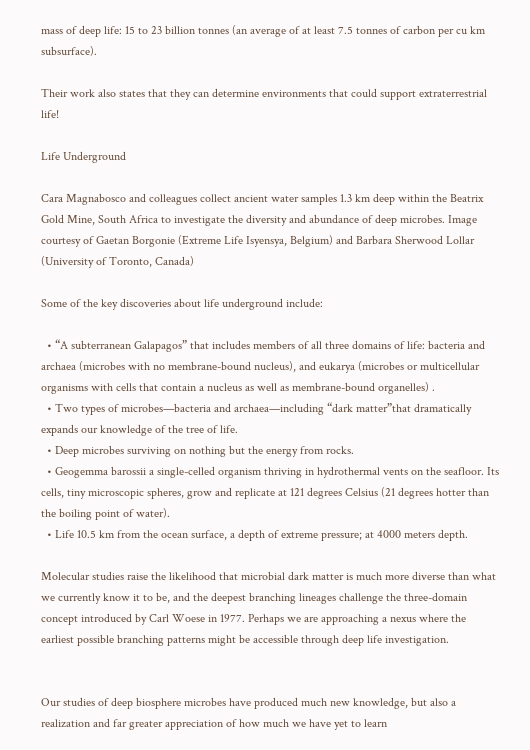mass of deep life: 15 to 23 billion tonnes (an average of at least 7.5 tonnes of carbon per cu km subsurface).

Their work also states that they can determine environments that could support extraterrestrial life!

Life Underground

Cara Magnabosco and colleagues collect ancient water samples 1.3 km deep within the Beatrix Gold Mine, South Africa to investigate the diversity and abundance of deep microbes. Image courtesy of Gaetan Borgonie (Extreme Life Isyensya, Belgium) and Barbara Sherwood Lollar (University of Toronto, Canada)

Some of the key discoveries about life underground include:

  • “A subterranean Galapagos” that includes members of all three domains of life: bacteria and archaea (microbes with no membrane-bound nucleus), and eukarya (microbes or multicellular organisms with cells that contain a nucleus as well as membrane-bound organelles) .
  • Two types of microbes—bacteria and archaea—including “dark matter”that dramatically expands our knowledge of the tree of life.
  • Deep microbes surviving on nothing but the energy from rocks.
  • Geogemma barossii a single-celled organism thriving in hydrothermal vents on the seafloor. Its cells, tiny microscopic spheres, grow and replicate at 121 degrees Celsius (21 degrees hotter than the boiling point of water).
  • Life 10.5 km from the ocean surface, a depth of extreme pressure; at 4000 meters depth.

Molecular studies raise the likelihood that microbial dark matter is much more diverse than what we currently know it to be, and the deepest branching lineages challenge the three-domain concept introduced by Carl Woese in 1977. Perhaps we are approaching a nexus where the earliest possible branching patterns might be accessible through deep life investigation.


Our studies of deep biosphere microbes have produced much new knowledge, but also a realization and far greater appreciation of how much we have yet to learn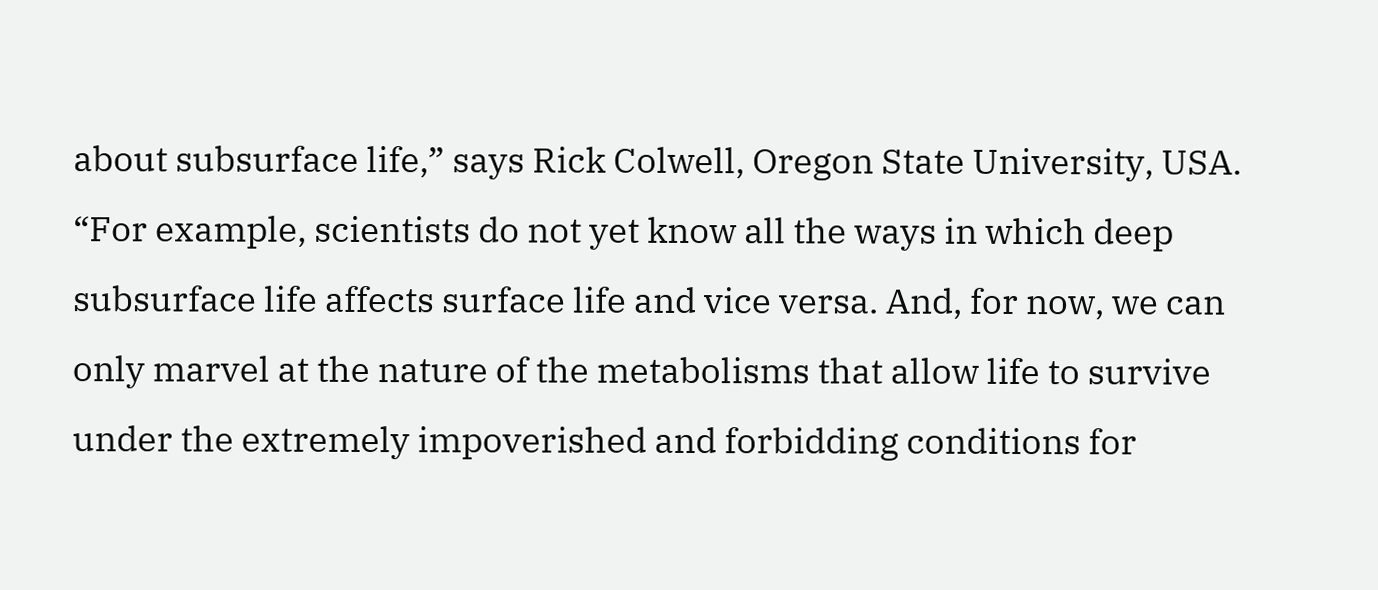about subsurface life,” says Rick Colwell, Oregon State University, USA. “For example, scientists do not yet know all the ways in which deep subsurface life affects surface life and vice versa. And, for now, we can only marvel at the nature of the metabolisms that allow life to survive under the extremely impoverished and forbidding conditions for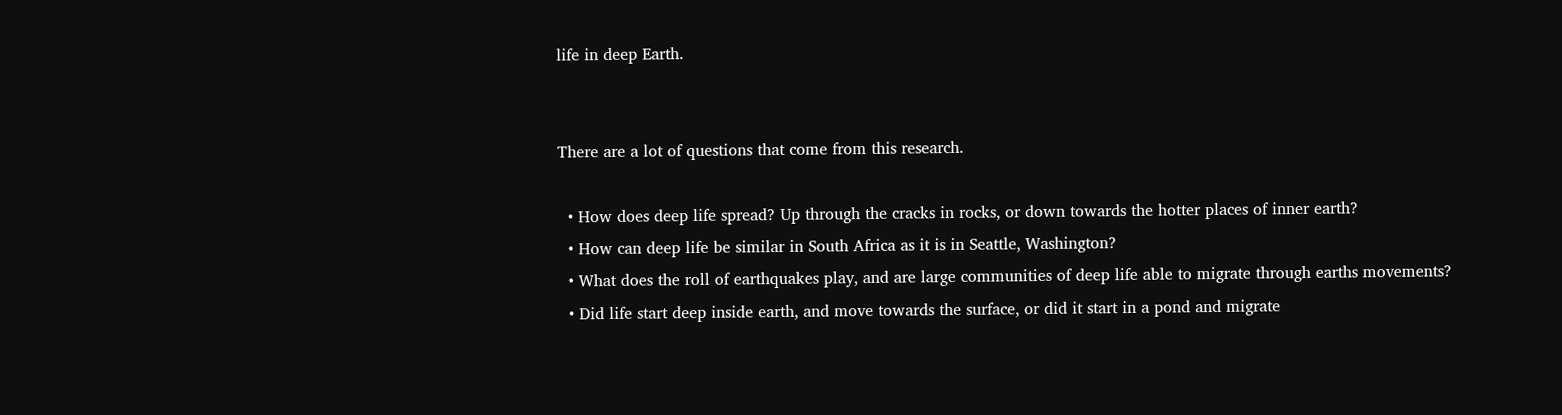life in deep Earth.


There are a lot of questions that come from this research.

  • How does deep life spread? Up through the cracks in rocks, or down towards the hotter places of inner earth?
  • How can deep life be similar in South Africa as it is in Seattle, Washington?
  • What does the roll of earthquakes play, and are large communities of deep life able to migrate through earths movements?
  • Did life start deep inside earth, and move towards the surface, or did it start in a pond and migrate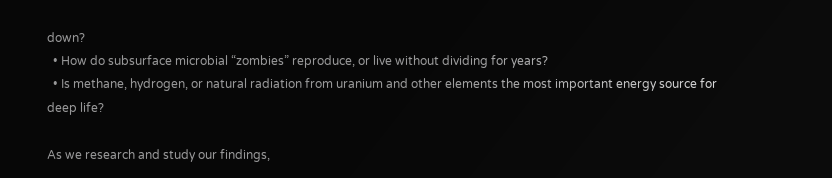down?
  • How do subsurface microbial “zombies” reproduce, or live without dividing for years?
  • Is methane, hydrogen, or natural radiation from uranium and other elements the most important energy source for deep life?

As we research and study our findings,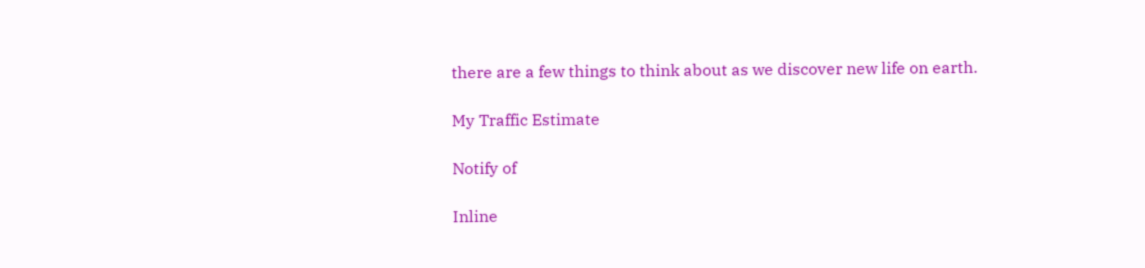there are a few things to think about as we discover new life on earth.

My Traffic Estimate

Notify of

Inline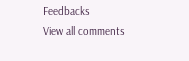Feedbacks
View all comments